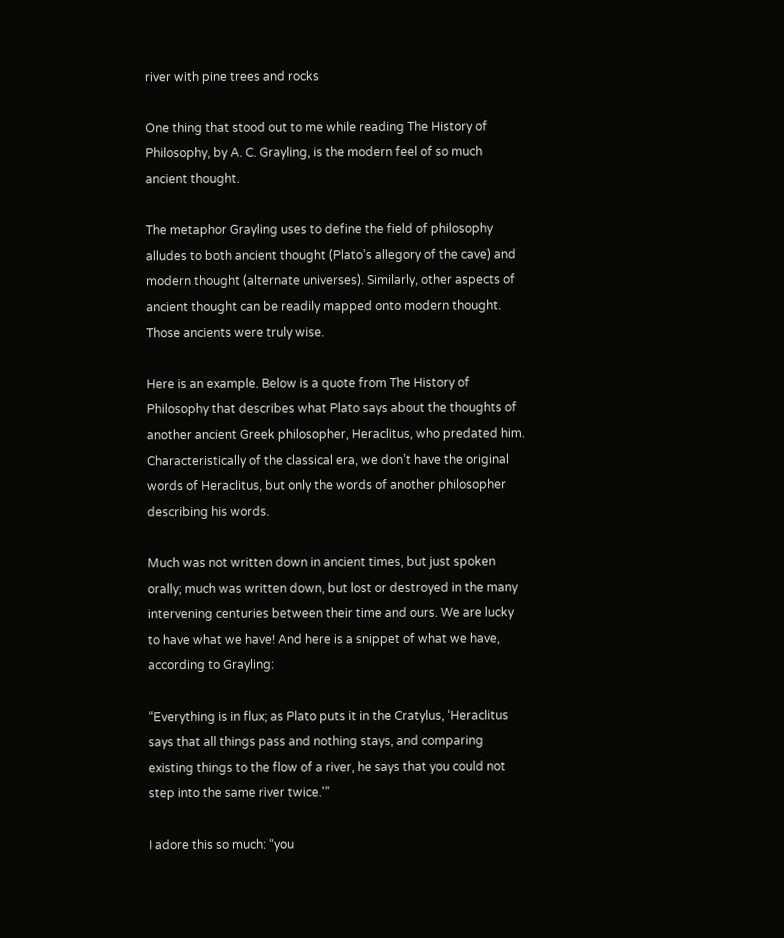river with pine trees and rocks

One thing that stood out to me while reading The History of Philosophy, by A. C. Grayling, is the modern feel of so much ancient thought.

The metaphor Grayling uses to define the field of philosophy alludes to both ancient thought (Plato’s allegory of the cave) and modern thought (alternate universes). Similarly, other aspects of ancient thought can be readily mapped onto modern thought. Those ancients were truly wise.

Here is an example. Below is a quote from The History of Philosophy that describes what Plato says about the thoughts of another ancient Greek philosopher, Heraclitus, who predated him. Characteristically of the classical era, we don’t have the original words of Heraclitus, but only the words of another philosopher describing his words.

Much was not written down in ancient times, but just spoken orally; much was written down, but lost or destroyed in the many intervening centuries between their time and ours. We are lucky to have what we have! And here is a snippet of what we have, according to Grayling:

“Everything is in flux; as Plato puts it in the Cratylus, ‘Heraclitus says that all things pass and nothing stays, and comparing existing things to the flow of a river, he says that you could not step into the same river twice.'”

I adore this so much: “you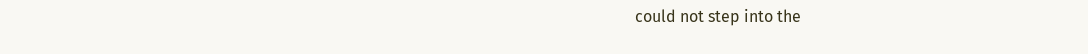could not step into the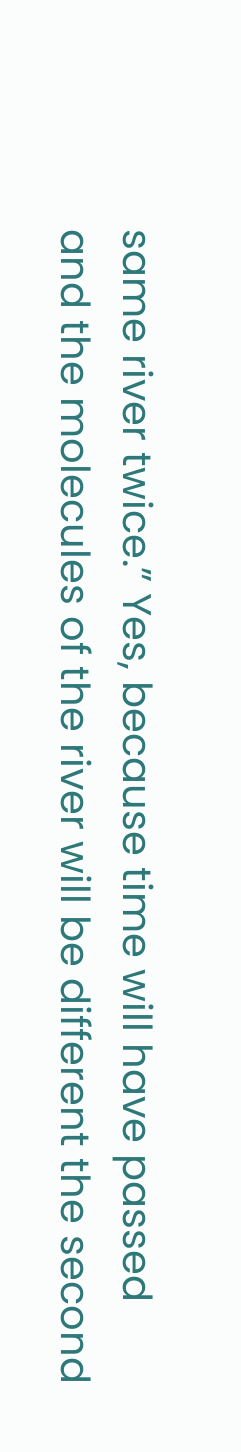same river twice.” Yes, because time will have passed and the molecules of the river will be different the second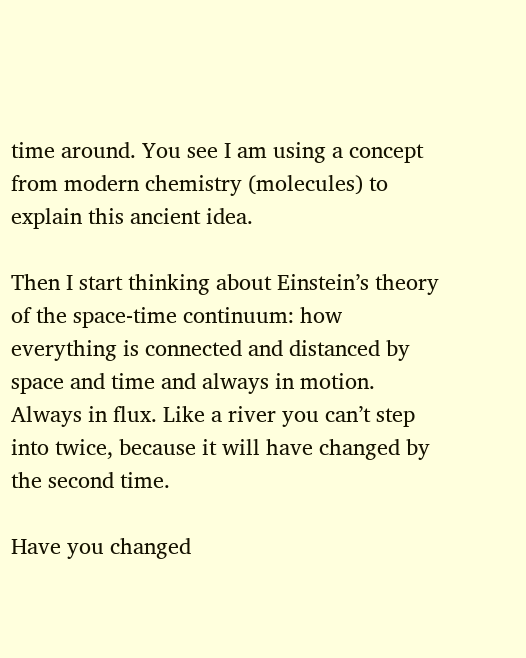time around. You see I am using a concept from modern chemistry (molecules) to explain this ancient idea.

Then I start thinking about Einstein’s theory of the space-time continuum: how everything is connected and distanced by space and time and always in motion. Always in flux. Like a river you can’t step into twice, because it will have changed by the second time.

Have you changed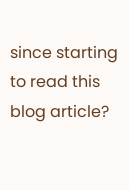since starting to read this blog article?